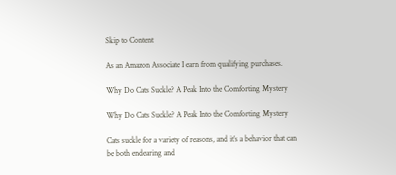Skip to Content

As an Amazon Associate I earn from qualifying purchases.

Why Do Cats Suckle? A Peak Into the Comforting Mystery

Why Do Cats Suckle? A Peak Into the Comforting Mystery

Cats suckle for a variety of reasons, and it’s a behavior that can be both endearing and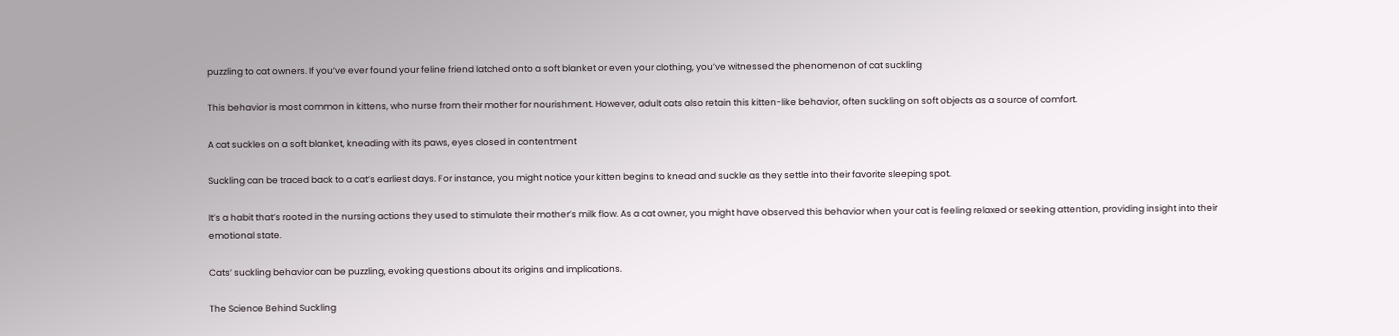puzzling to cat owners. If you’ve ever found your feline friend latched onto a soft blanket or even your clothing, you’ve witnessed the phenomenon of cat suckling

This behavior is most common in kittens, who nurse from their mother for nourishment. However, adult cats also retain this kitten-like behavior, often suckling on soft objects as a source of comfort.

A cat suckles on a soft blanket, kneading with its paws, eyes closed in contentment

Suckling can be traced back to a cat’s earliest days. For instance, you might notice your kitten begins to knead and suckle as they settle into their favorite sleeping spot.

It’s a habit that’s rooted in the nursing actions they used to stimulate their mother’s milk flow. As a cat owner, you might have observed this behavior when your cat is feeling relaxed or seeking attention, providing insight into their emotional state.

Cats’ suckling behavior can be puzzling, evoking questions about its origins and implications.

The Science Behind Suckling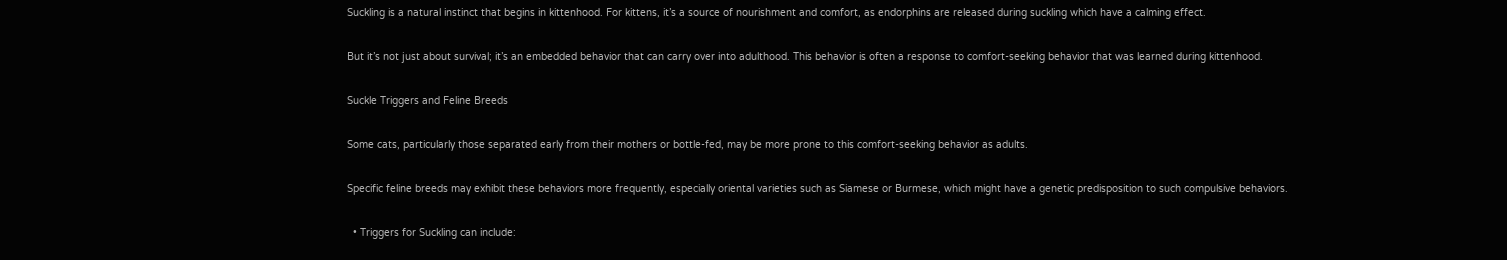Suckling is a natural instinct that begins in kittenhood. For kittens, it’s a source of nourishment and comfort, as endorphins are released during suckling which have a calming effect.

But it’s not just about survival; it’s an embedded behavior that can carry over into adulthood. This behavior is often a response to comfort-seeking behavior that was learned during kittenhood.

Suckle Triggers and Feline Breeds

Some cats, particularly those separated early from their mothers or bottle-fed, may be more prone to this comfort-seeking behavior as adults.

Specific feline breeds may exhibit these behaviors more frequently, especially oriental varieties such as Siamese or Burmese, which might have a genetic predisposition to such compulsive behaviors.

  • Triggers for Suckling can include: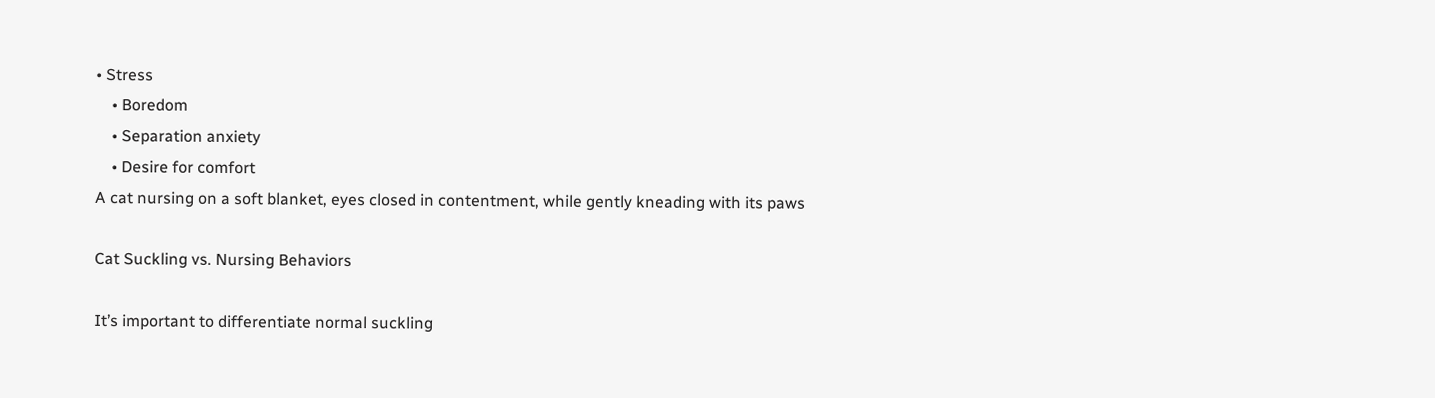• Stress
    • Boredom
    • Separation anxiety
    • Desire for comfort
A cat nursing on a soft blanket, eyes closed in contentment, while gently kneading with its paws

Cat Suckling vs. Nursing Behaviors

It’s important to differentiate normal suckling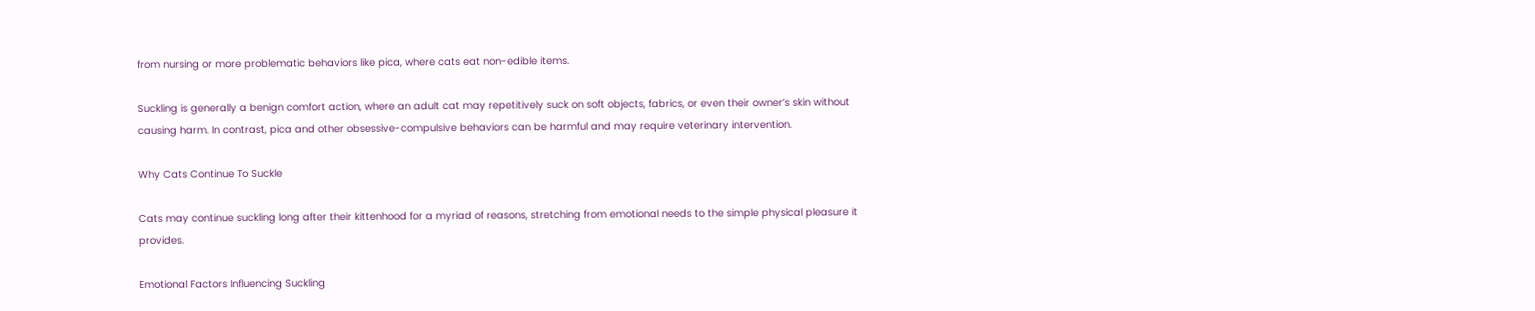from nursing or more problematic behaviors like pica, where cats eat non-edible items.

Suckling is generally a benign comfort action, where an adult cat may repetitively suck on soft objects, fabrics, or even their owner’s skin without causing harm. In contrast, pica and other obsessive-compulsive behaviors can be harmful and may require veterinary intervention.

Why Cats Continue To Suckle

Cats may continue suckling long after their kittenhood for a myriad of reasons, stretching from emotional needs to the simple physical pleasure it provides.

Emotional Factors Influencing Suckling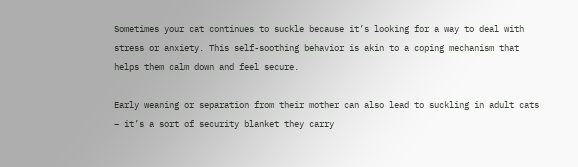Sometimes your cat continues to suckle because it’s looking for a way to deal with stress or anxiety. This self-soothing behavior is akin to a coping mechanism that helps them calm down and feel secure.

Early weaning or separation from their mother can also lead to suckling in adult cats – it’s a sort of security blanket they carry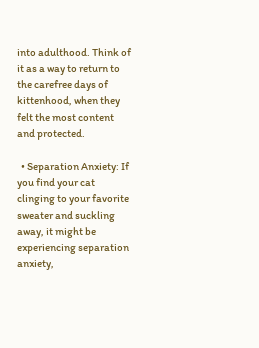into adulthood. Think of it as a way to return to the carefree days of kittenhood, when they felt the most content and protected.

  • Separation Anxiety: If you find your cat clinging to your favorite sweater and suckling away, it might be experiencing separation anxiety,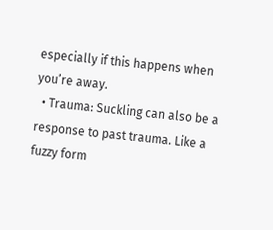especially if this happens when you’re away.
  • Trauma: Suckling can also be a response to past trauma. Like a fuzzy form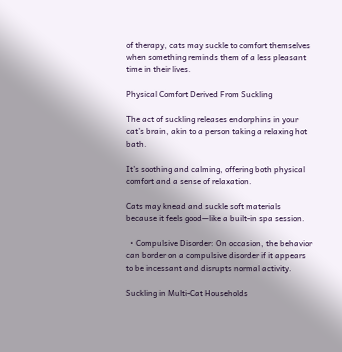of therapy, cats may suckle to comfort themselves when something reminds them of a less pleasant time in their lives.

Physical Comfort Derived From Suckling

The act of suckling releases endorphins in your cat’s brain, akin to a person taking a relaxing hot bath.

It’s soothing and calming, offering both physical comfort and a sense of relaxation.

Cats may knead and suckle soft materials because it feels good—like a built-in spa session.

  • Compulsive Disorder: On occasion, the behavior can border on a compulsive disorder if it appears to be incessant and disrupts normal activity.

Suckling in Multi-Cat Households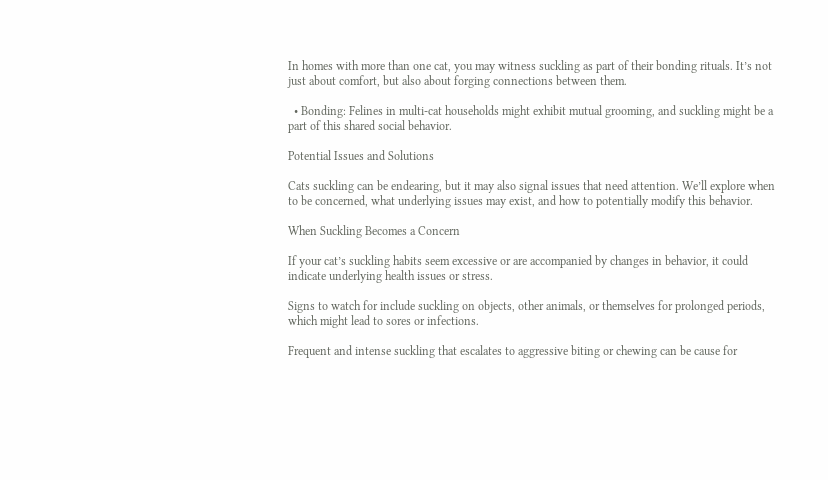In homes with more than one cat, you may witness suckling as part of their bonding rituals. It’s not just about comfort, but also about forging connections between them.

  • Bonding: Felines in multi-cat households might exhibit mutual grooming, and suckling might be a part of this shared social behavior.

Potential Issues and Solutions

Cats suckling can be endearing, but it may also signal issues that need attention. We’ll explore when to be concerned, what underlying issues may exist, and how to potentially modify this behavior.

When Suckling Becomes a Concern

If your cat’s suckling habits seem excessive or are accompanied by changes in behavior, it could indicate underlying health issues or stress.

Signs to watch for include suckling on objects, other animals, or themselves for prolonged periods, which might lead to sores or infections.

Frequent and intense suckling that escalates to aggressive biting or chewing can be cause for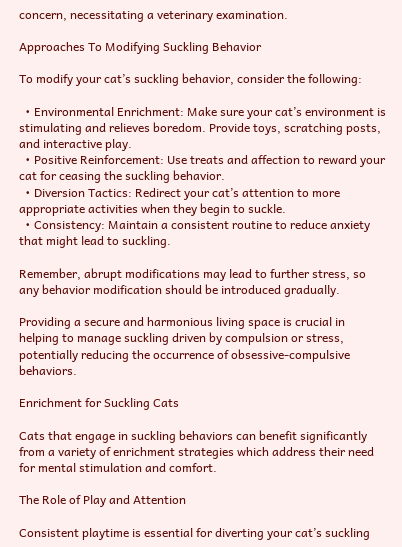concern, necessitating a veterinary examination.

Approaches To Modifying Suckling Behavior

To modify your cat’s suckling behavior, consider the following:

  • Environmental Enrichment: Make sure your cat’s environment is stimulating and relieves boredom. Provide toys, scratching posts, and interactive play.
  • Positive Reinforcement: Use treats and affection to reward your cat for ceasing the suckling behavior.
  • Diversion Tactics: Redirect your cat’s attention to more appropriate activities when they begin to suckle.
  • Consistency: Maintain a consistent routine to reduce anxiety that might lead to suckling.

Remember, abrupt modifications may lead to further stress, so any behavior modification should be introduced gradually.

Providing a secure and harmonious living space is crucial in helping to manage suckling driven by compulsion or stress, potentially reducing the occurrence of obsessive-compulsive behaviors.

Enrichment for Suckling Cats

Cats that engage in suckling behaviors can benefit significantly from a variety of enrichment strategies which address their need for mental stimulation and comfort.

The Role of Play and Attention

Consistent playtime is essential for diverting your cat’s suckling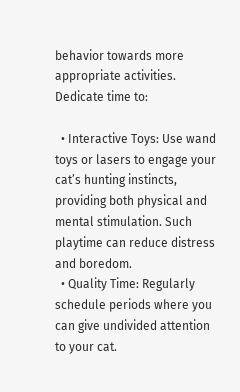behavior towards more appropriate activities. Dedicate time to:

  • Interactive Toys: Use wand toys or lasers to engage your cat’s hunting instincts, providing both physical and mental stimulation. Such playtime can reduce distress and boredom.
  • Quality Time: Regularly schedule periods where you can give undivided attention to your cat.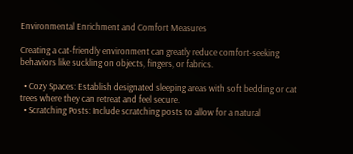Environmental Enrichment and Comfort Measures

Creating a cat-friendly environment can greatly reduce comfort-seeking behaviors like suckling on objects, fingers, or fabrics.

  • Cozy Spaces: Establish designated sleeping areas with soft bedding or cat trees where they can retreat and feel secure.
  • Scratching Posts: Include scratching posts to allow for a natural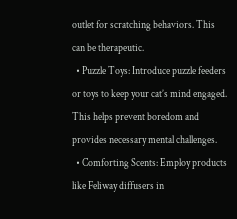outlet for scratching behaviors. This can be therapeutic.
  • Puzzle Toys: Introduce puzzle feeders or toys to keep your cat’s mind engaged. This helps prevent boredom and provides necessary mental challenges.
  • Comforting Scents: Employ products like Feliway diffusers in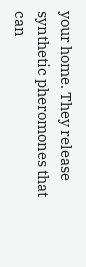your home. They release synthetic pheromones that can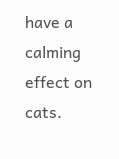have a calming effect on cats.